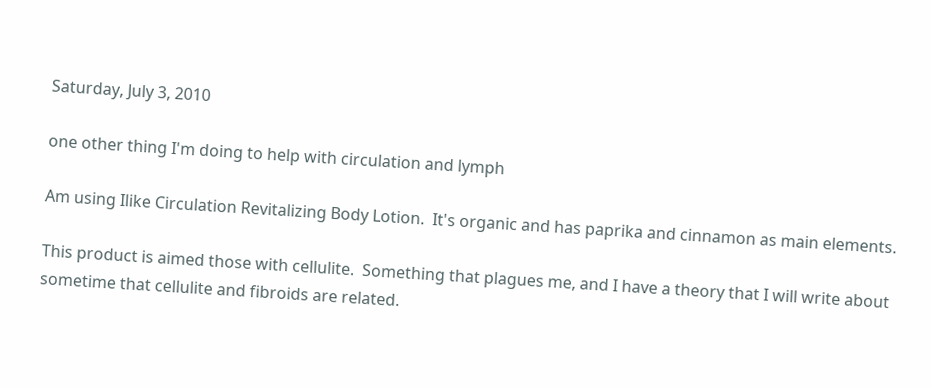Saturday, July 3, 2010

one other thing I'm doing to help with circulation and lymph

Am using Ilike Circulation Revitalizing Body Lotion.  It's organic and has paprika and cinnamon as main elements.

This product is aimed those with cellulite.  Something that plagues me, and I have a theory that I will write about sometime that cellulite and fibroids are related.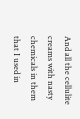And all the cellulite creams with nasty chemicals in them that I used in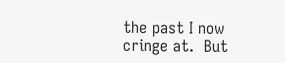the past I now cringe at.  But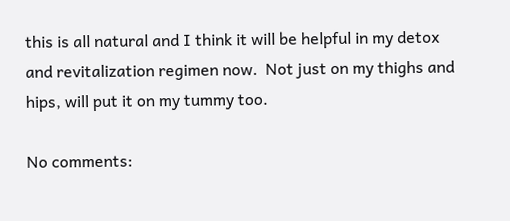this is all natural and I think it will be helpful in my detox and revitalization regimen now.  Not just on my thighs and hips, will put it on my tummy too.

No comments: